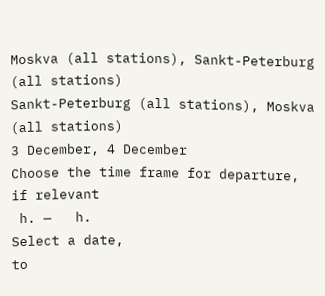Moskva (all stations), Sankt-Peterburg (all stations)
Sankt-Peterburg (all stations), Moskva (all stations)
3 December, 4 December
Choose the time frame for departure, if relevant
 h. —   h.
Select a date,
to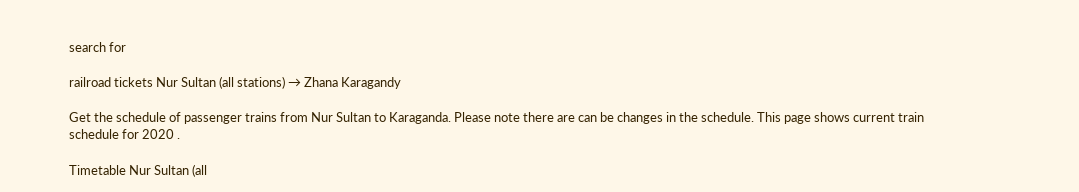search for

railroad tickets Nur Sultan (all stations) → Zhana Karagandy

Get the schedule of passenger trains from Nur Sultan to Karaganda. Please note there are can be changes in the schedule. This page shows current train schedule for 2020 .

Timetable Nur Sultan (all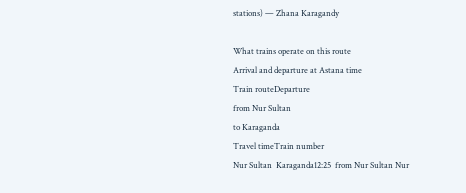stations) — Zhana Karagandy

What trains operate on this route
Arrival and departure at Astana time
Train routeDeparture
from Nur Sultan
to Karaganda
Travel timeTrain number
Nur Sultan  Karaganda12:25  from Nur Sultan Nur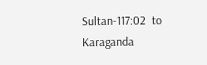Sultan-117:02  to Karaganda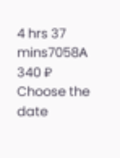4 hrs 37 mins7058А
340 ₽
Choose the date